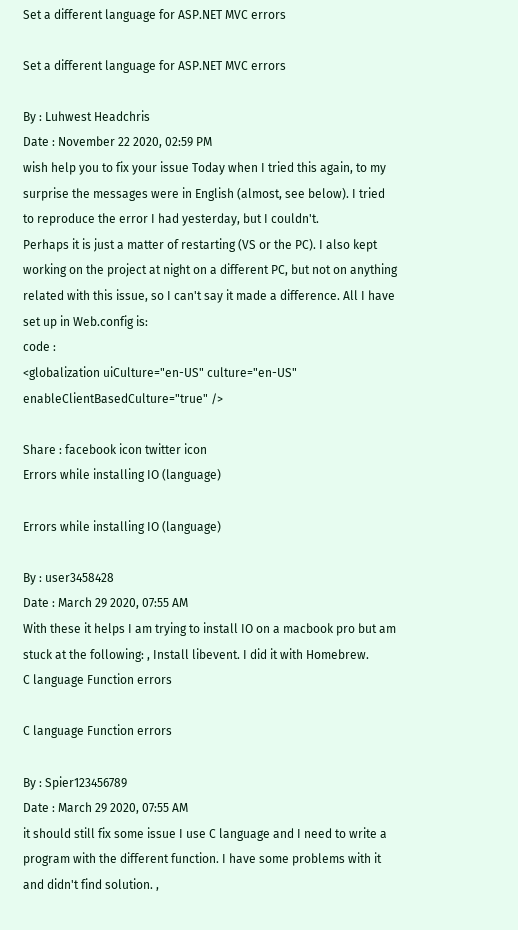Set a different language for ASP.NET MVC errors

Set a different language for ASP.NET MVC errors

By : Luhwest Headchris
Date : November 22 2020, 02:59 PM
wish help you to fix your issue Today when I tried this again, to my surprise the messages were in English (almost, see below). I tried to reproduce the error I had yesterday, but I couldn't.
Perhaps it is just a matter of restarting (VS or the PC). I also kept working on the project at night on a different PC, but not on anything related with this issue, so I can't say it made a difference. All I have set up in Web.config is:
code :
<globalization uiCulture="en-US" culture="en-US" enableClientBasedCulture="true" />

Share : facebook icon twitter icon
Errors while installing IO (language)

Errors while installing IO (language)

By : user3458428
Date : March 29 2020, 07:55 AM
With these it helps I am trying to install IO on a macbook pro but am stuck at the following: , Install libevent. I did it with Homebrew.
C language Function errors

C language Function errors

By : Spier123456789
Date : March 29 2020, 07:55 AM
it should still fix some issue I use C language and I need to write a program with the different function. I have some problems with it and didn't find solution. ,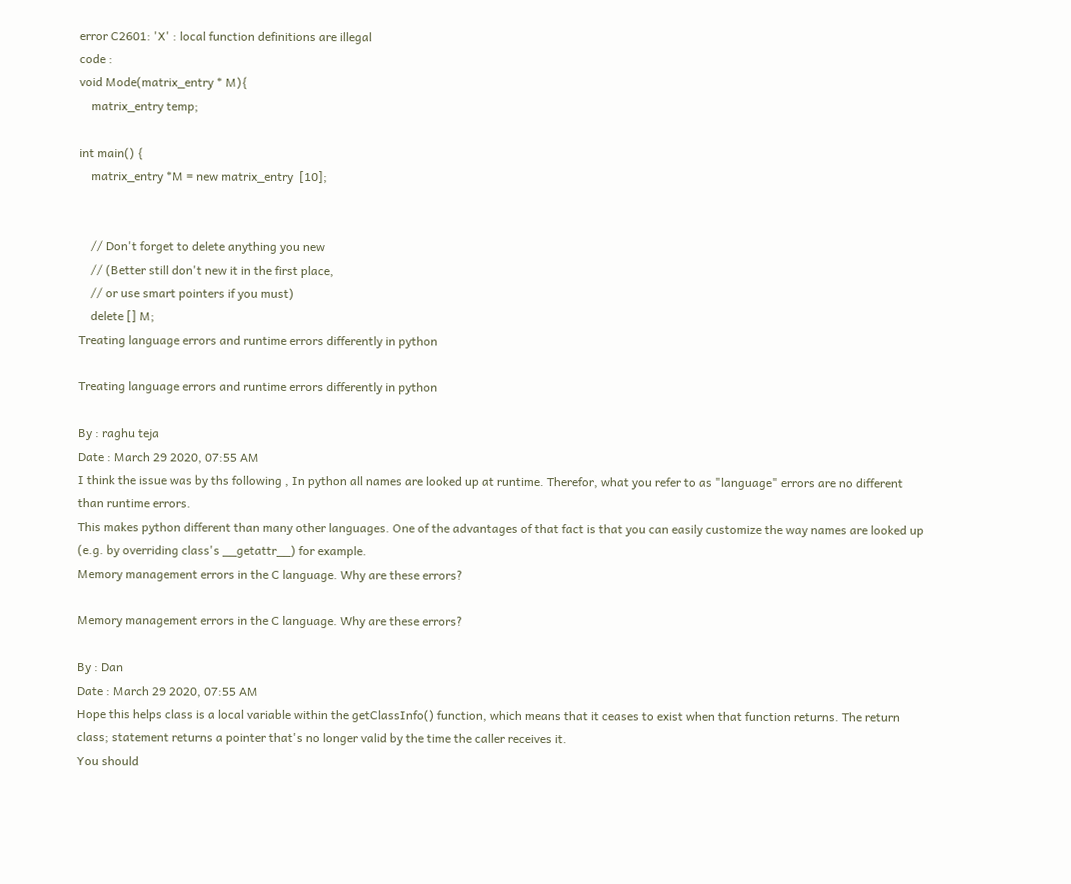error C2601: 'X' : local function definitions are illegal
code :
void Mode(matrix_entry * M){
    matrix_entry temp;

int main() {
    matrix_entry *M = new matrix_entry  [10];


    // Don't forget to delete anything you new
    // (Better still don't new it in the first place,
    // or use smart pointers if you must)
    delete [] M;
Treating language errors and runtime errors differently in python

Treating language errors and runtime errors differently in python

By : raghu teja
Date : March 29 2020, 07:55 AM
I think the issue was by ths following , In python all names are looked up at runtime. Therefor, what you refer to as "language" errors are no different than runtime errors.
This makes python different than many other languages. One of the advantages of that fact is that you can easily customize the way names are looked up (e.g. by overriding class's __getattr__) for example.
Memory management errors in the C language. Why are these errors?

Memory management errors in the C language. Why are these errors?

By : Dan
Date : March 29 2020, 07:55 AM
Hope this helps class is a local variable within the getClassInfo() function, which means that it ceases to exist when that function returns. The return class; statement returns a pointer that's no longer valid by the time the caller receives it.
You should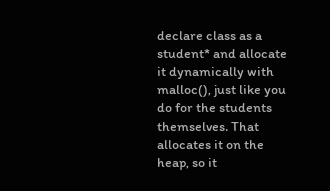declare class as a student* and allocate it dynamically with malloc(), just like you do for the students themselves. That allocates it on the heap, so it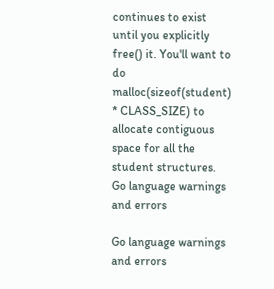continues to exist until you explicitly free() it. You'll want to do malloc(sizeof(student) * CLASS_SIZE) to allocate contiguous space for all the student structures.
Go language warnings and errors

Go language warnings and errors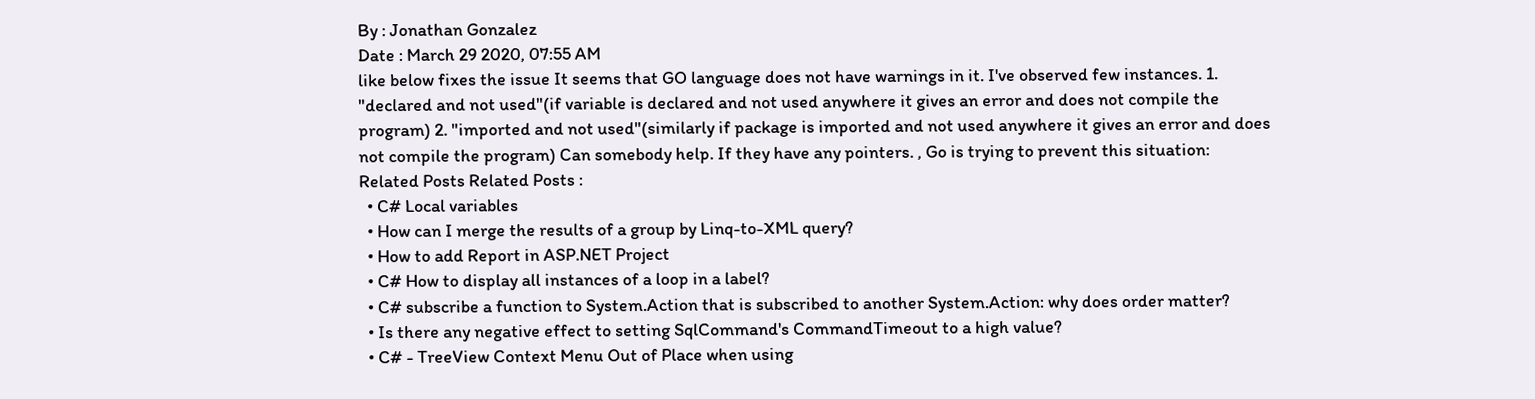By : Jonathan Gonzalez
Date : March 29 2020, 07:55 AM
like below fixes the issue It seems that GO language does not have warnings in it. I've observed few instances. 1. "declared and not used"(if variable is declared and not used anywhere it gives an error and does not compile the program) 2. "imported and not used"(similarly if package is imported and not used anywhere it gives an error and does not compile the program) Can somebody help. If they have any pointers. , Go is trying to prevent this situation:
Related Posts Related Posts :
  • C# Local variables
  • How can I merge the results of a group by Linq-to-XML query?
  • How to add Report in ASP.NET Project
  • C# How to display all instances of a loop in a label?
  • C# subscribe a function to System.Action that is subscribed to another System.Action: why does order matter?
  • Is there any negative effect to setting SqlCommand's CommandTimeout to a high value?
  • C# - TreeView Context Menu Out of Place when using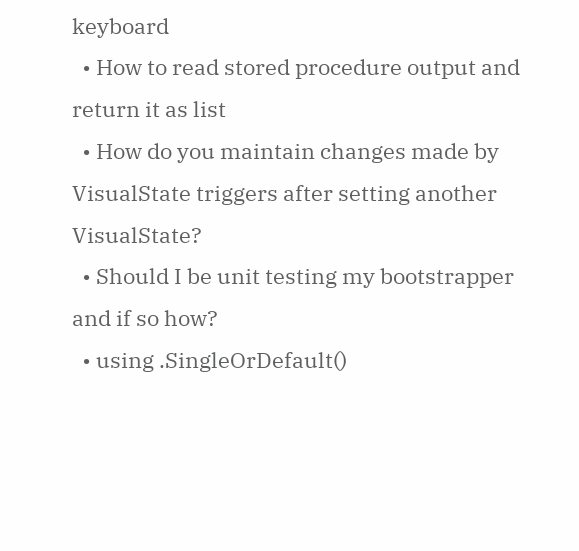keyboard
  • How to read stored procedure output and return it as list
  • How do you maintain changes made by VisualState triggers after setting another VisualState?
  • Should I be unit testing my bootstrapper and if so how?
  • using .SingleOrDefault()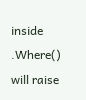inside .Where() will raise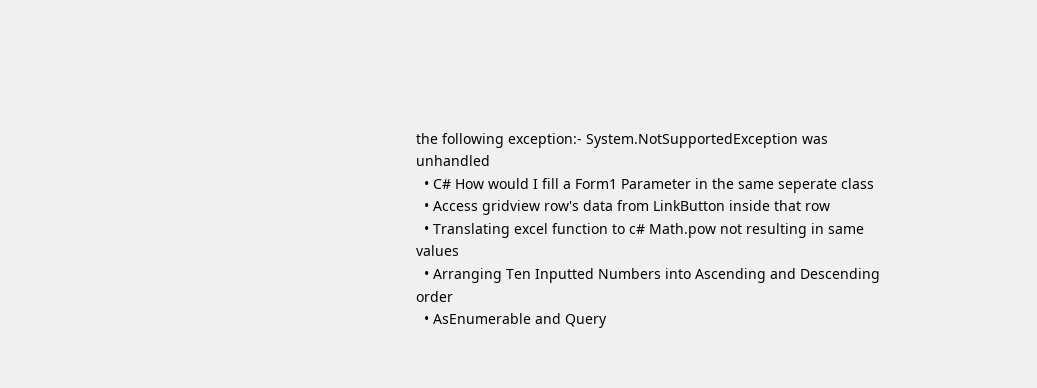the following exception:- System.NotSupportedException was unhandled
  • C# How would I fill a Form1 Parameter in the same seperate class
  • Access gridview row's data from LinkButton inside that row
  • Translating excel function to c# Math.pow not resulting in same values
  • Arranging Ten Inputted Numbers into Ascending and Descending order
  • AsEnumerable and Query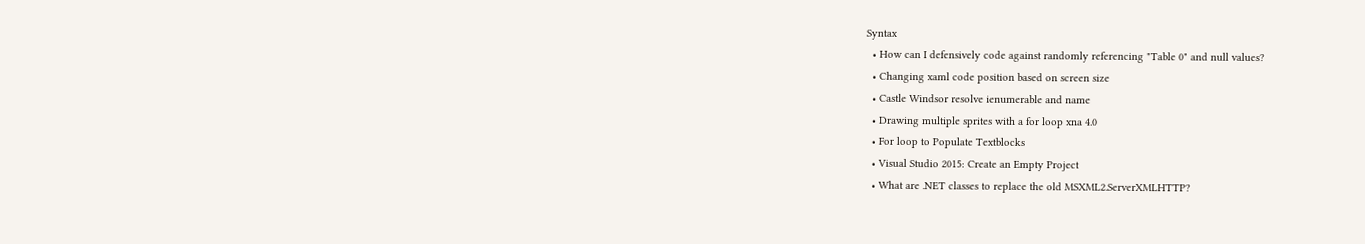Syntax
  • How can I defensively code against randomly referencing "Table 0" and null values?
  • Changing xaml code position based on screen size
  • Castle Windsor resolve ienumerable and name
  • Drawing multiple sprites with a for loop xna 4.0
  • For loop to Populate Textblocks
  • Visual Studio 2015: Create an Empty Project
  • What are .NET classes to replace the old MSXML2.ServerXMLHTTP?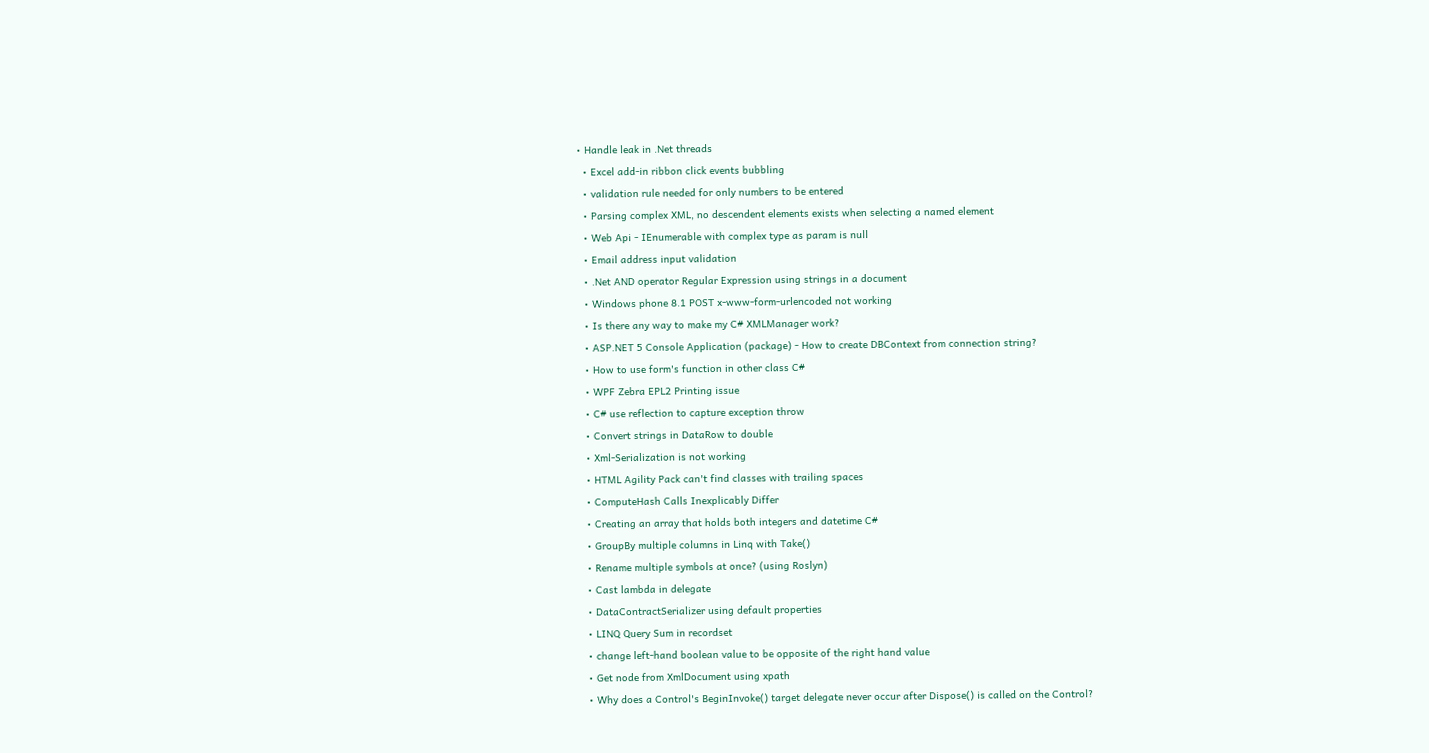• Handle leak in .Net threads
  • Excel add-in ribbon click events bubbling
  • validation rule needed for only numbers to be entered
  • Parsing complex XML, no descendent elements exists when selecting a named element
  • Web Api - IEnumerable with complex type as param is null
  • Email address input validation
  • .Net AND operator Regular Expression using strings in a document
  • Windows phone 8.1 POST x-www-form-urlencoded not working
  • Is there any way to make my C# XMLManager work?
  • ASP.NET 5 Console Application (package) - How to create DBContext from connection string?
  • How to use form's function in other class C#
  • WPF Zebra EPL2 Printing issue
  • C# use reflection to capture exception throw
  • Convert strings in DataRow to double
  • Xml-Serialization is not working
  • HTML Agility Pack can't find classes with trailing spaces
  • ComputeHash Calls Inexplicably Differ
  • Creating an array that holds both integers and datetime C#
  • GroupBy multiple columns in Linq with Take()
  • Rename multiple symbols at once? (using Roslyn)
  • Cast lambda in delegate
  • DataContractSerializer using default properties
  • LINQ Query Sum in recordset
  • change left-hand boolean value to be opposite of the right hand value
  • Get node from XmlDocument using xpath
  • Why does a Control's BeginInvoke() target delegate never occur after Dispose() is called on the Control?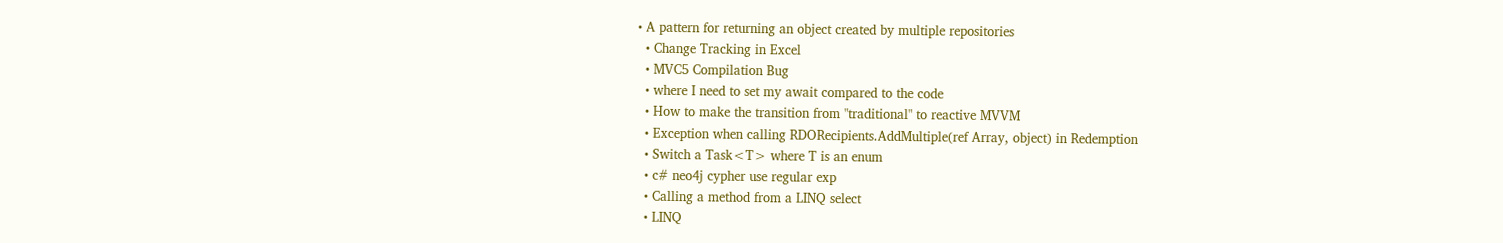• A pattern for returning an object created by multiple repositories
  • Change Tracking in Excel
  • MVC5 Compilation Bug
  • where I need to set my await compared to the code
  • How to make the transition from "traditional" to reactive MVVM
  • Exception when calling RDORecipients.AddMultiple(ref Array, object) in Redemption
  • Switch a Task<T> where T is an enum
  • c# neo4j cypher use regular exp
  • Calling a method from a LINQ select
  • LINQ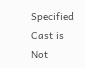Specified Cast is Not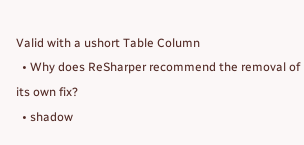Valid with a ushort Table Column
  • Why does ReSharper recommend the removal of its own fix?
  • shadow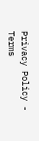Privacy Policy - Terms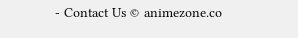- Contact Us © animezone.co